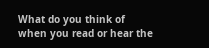What do you think of when you read or hear the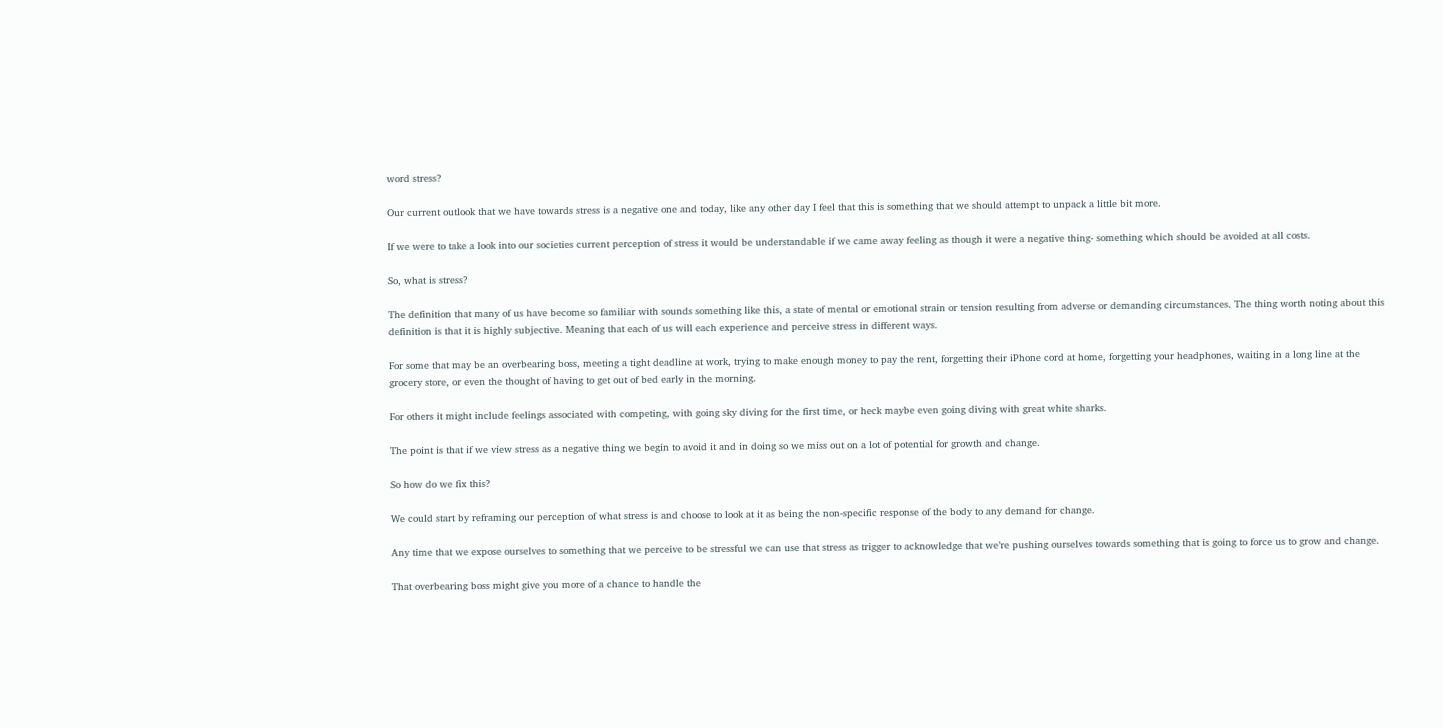word stress?

Our current outlook that we have towards stress is a negative one and today, like any other day I feel that this is something that we should attempt to unpack a little bit more.

If we were to take a look into our societies current perception of stress it would be understandable if we came away feeling as though it were a negative thing- something which should be avoided at all costs.

So, what is stress?

The definition that many of us have become so familiar with sounds something like this, a state of mental or emotional strain or tension resulting from adverse or demanding circumstances. The thing worth noting about this definition is that it is highly subjective. Meaning that each of us will each experience and perceive stress in different ways.

For some that may be an overbearing boss, meeting a tight deadline at work, trying to make enough money to pay the rent, forgetting their iPhone cord at home, forgetting your headphones, waiting in a long line at the grocery store, or even the thought of having to get out of bed early in the morning.

For others it might include feelings associated with competing, with going sky diving for the first time, or heck maybe even going diving with great white sharks.

The point is that if we view stress as a negative thing we begin to avoid it and in doing so we miss out on a lot of potential for growth and change.

So how do we fix this?

We could start by reframing our perception of what stress is and choose to look at it as being the non-specific response of the body to any demand for change.

Any time that we expose ourselves to something that we perceive to be stressful we can use that stress as trigger to acknowledge that we’re pushing ourselves towards something that is going to force us to grow and change.

That overbearing boss might give you more of a chance to handle the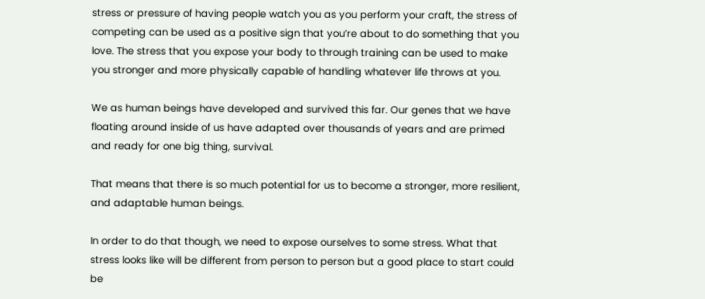stress or pressure of having people watch you as you perform your craft, the stress of competing can be used as a positive sign that you’re about to do something that you love. The stress that you expose your body to through training can be used to make you stronger and more physically capable of handling whatever life throws at you.

We as human beings have developed and survived this far. Our genes that we have floating around inside of us have adapted over thousands of years and are primed and ready for one big thing, survival.

That means that there is so much potential for us to become a stronger, more resilient, and adaptable human beings.

In order to do that though, we need to expose ourselves to some stress. What that stress looks like will be different from person to person but a good place to start could be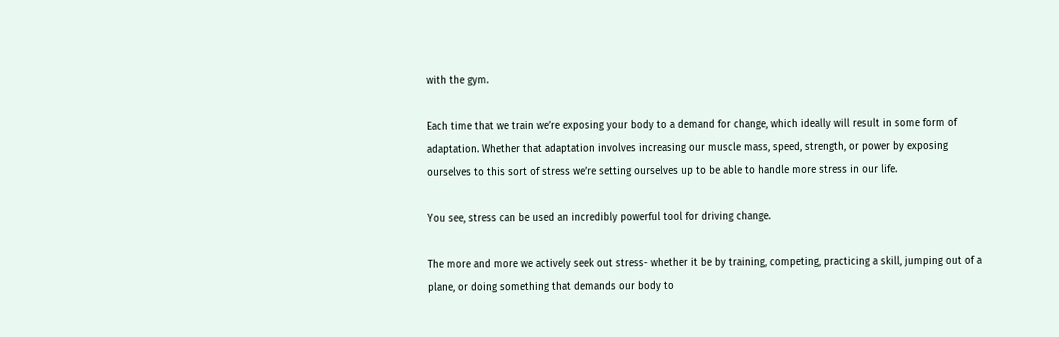with the gym.

Each time that we train we’re exposing your body to a demand for change, which ideally will result in some form of adaptation. Whether that adaptation involves increasing our muscle mass, speed, strength, or power by exposing ourselves to this sort of stress we’re setting ourselves up to be able to handle more stress in our life.

You see, stress can be used an incredibly powerful tool for driving change.

The more and more we actively seek out stress- whether it be by training, competing, practicing a skill, jumping out of a plane, or doing something that demands our body to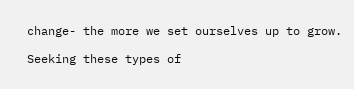change- the more we set ourselves up to grow.

Seeking these types of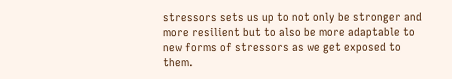stressors sets us up to not only be stronger and more resilient but to also be more adaptable to new forms of stressors as we get exposed to them.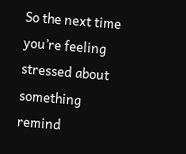So the next time you’re feeling stressed about something remind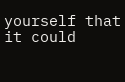yourself that it could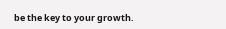be the key to your growth.